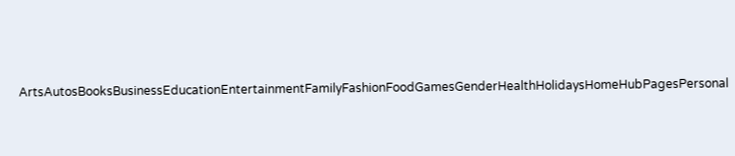ArtsAutosBooksBusinessEducationEntertainmentFamilyFashionFoodGamesGenderHealthHolidaysHomeHubPagesPersonal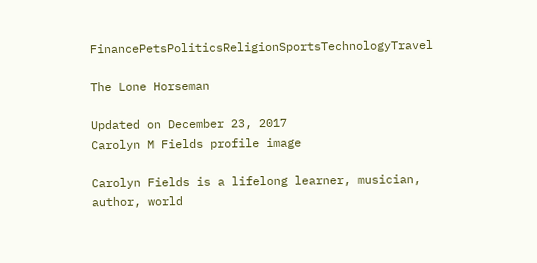FinancePetsPoliticsReligionSportsTechnologyTravel

The Lone Horseman

Updated on December 23, 2017
Carolyn M Fields profile image

Carolyn Fields is a lifelong learner, musician, author, world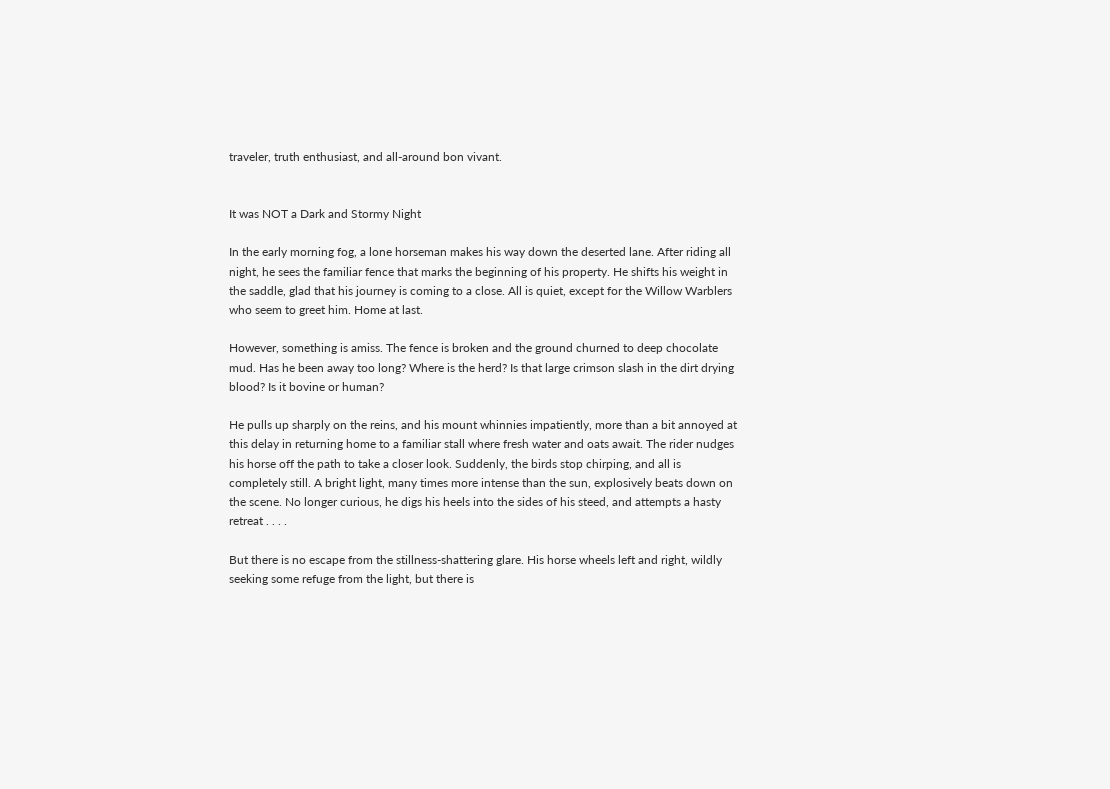traveler, truth enthusiast, and all-around bon vivant.


It was NOT a Dark and Stormy Night

In the early morning fog, a lone horseman makes his way down the deserted lane. After riding all night, he sees the familiar fence that marks the beginning of his property. He shifts his weight in the saddle, glad that his journey is coming to a close. All is quiet, except for the Willow Warblers who seem to greet him. Home at last.

However, something is amiss. The fence is broken and the ground churned to deep chocolate mud. Has he been away too long? Where is the herd? Is that large crimson slash in the dirt drying blood? Is it bovine or human?

He pulls up sharply on the reins, and his mount whinnies impatiently, more than a bit annoyed at this delay in returning home to a familiar stall where fresh water and oats await. The rider nudges his horse off the path to take a closer look. Suddenly, the birds stop chirping, and all is completely still. A bright light, many times more intense than the sun, explosively beats down on the scene. No longer curious, he digs his heels into the sides of his steed, and attempts a hasty retreat . . . .

But there is no escape from the stillness-shattering glare. His horse wheels left and right, wildly seeking some refuge from the light, but there is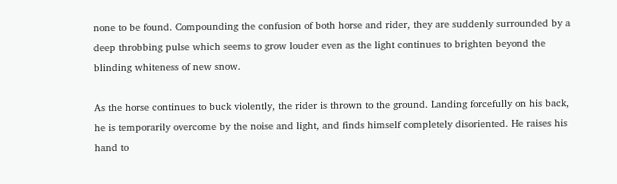none to be found. Compounding the confusion of both horse and rider, they are suddenly surrounded by a deep throbbing pulse which seems to grow louder even as the light continues to brighten beyond the blinding whiteness of new snow.

As the horse continues to buck violently, the rider is thrown to the ground. Landing forcefully on his back, he is temporarily overcome by the noise and light, and finds himself completely disoriented. He raises his hand to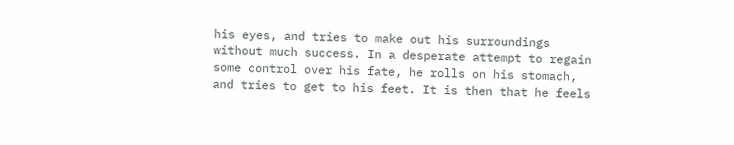his eyes, and tries to make out his surroundings without much success. In a desperate attempt to regain some control over his fate, he rolls on his stomach, and tries to get to his feet. It is then that he feels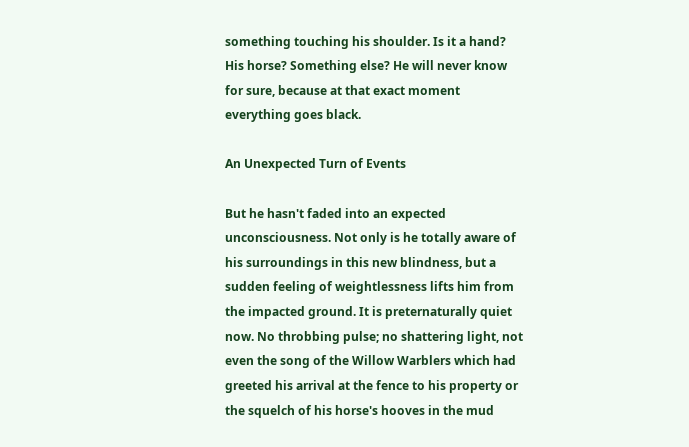something touching his shoulder. Is it a hand? His horse? Something else? He will never know for sure, because at that exact moment everything goes black.

An Unexpected Turn of Events

But he hasn't faded into an expected unconsciousness. Not only is he totally aware of his surroundings in this new blindness, but a sudden feeling of weightlessness lifts him from the impacted ground. It is preternaturally quiet now. No throbbing pulse; no shattering light, not even the song of the Willow Warblers which had greeted his arrival at the fence to his property or the squelch of his horse's hooves in the mud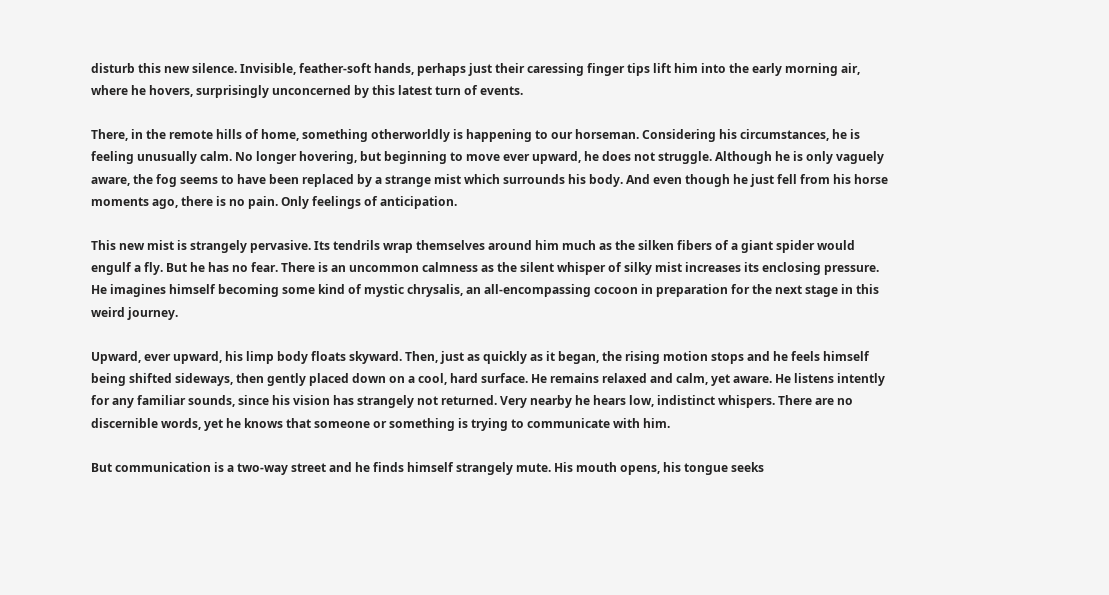disturb this new silence. Invisible, feather-soft hands, perhaps just their caressing finger tips lift him into the early morning air, where he hovers, surprisingly unconcerned by this latest turn of events.

There, in the remote hills of home, something otherworldly is happening to our horseman. Considering his circumstances, he is feeling unusually calm. No longer hovering, but beginning to move ever upward, he does not struggle. Although he is only vaguely aware, the fog seems to have been replaced by a strange mist which surrounds his body. And even though he just fell from his horse moments ago, there is no pain. Only feelings of anticipation.

This new mist is strangely pervasive. Its tendrils wrap themselves around him much as the silken fibers of a giant spider would engulf a fly. But he has no fear. There is an uncommon calmness as the silent whisper of silky mist increases its enclosing pressure. He imagines himself becoming some kind of mystic chrysalis, an all-encompassing cocoon in preparation for the next stage in this weird journey.

Upward, ever upward, his limp body floats skyward. Then, just as quickly as it began, the rising motion stops and he feels himself being shifted sideways, then gently placed down on a cool, hard surface. He remains relaxed and calm, yet aware. He listens intently for any familiar sounds, since his vision has strangely not returned. Very nearby he hears low, indistinct whispers. There are no discernible words, yet he knows that someone or something is trying to communicate with him.

But communication is a two-way street and he finds himself strangely mute. His mouth opens, his tongue seeks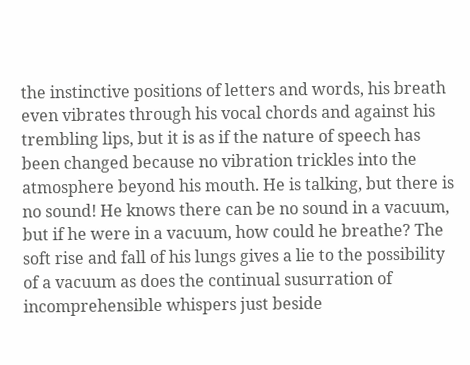the instinctive positions of letters and words, his breath even vibrates through his vocal chords and against his trembling lips, but it is as if the nature of speech has been changed because no vibration trickles into the atmosphere beyond his mouth. He is talking, but there is no sound! He knows there can be no sound in a vacuum, but if he were in a vacuum, how could he breathe? The soft rise and fall of his lungs gives a lie to the possibility of a vacuum as does the continual susurration of incomprehensible whispers just beside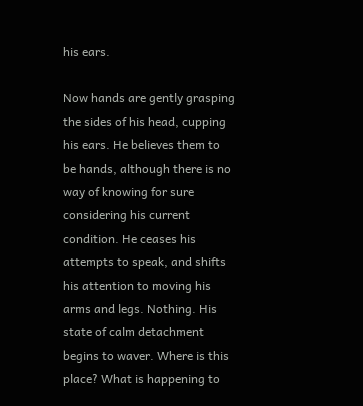his ears.

Now hands are gently grasping the sides of his head, cupping his ears. He believes them to be hands, although there is no way of knowing for sure considering his current condition. He ceases his attempts to speak, and shifts his attention to moving his arms and legs. Nothing. His state of calm detachment begins to waver. Where is this place? What is happening to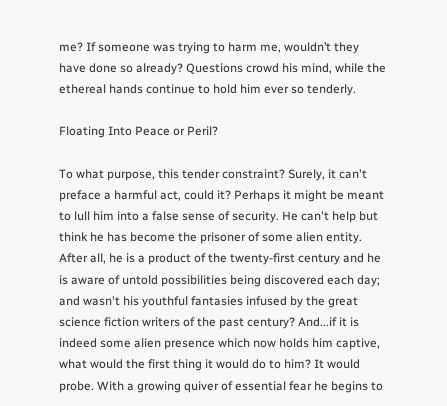me? If someone was trying to harm me, wouldn’t they have done so already? Questions crowd his mind, while the ethereal hands continue to hold him ever so tenderly.

Floating Into Peace or Peril?

To what purpose, this tender constraint? Surely, it can't preface a harmful act, could it? Perhaps it might be meant to lull him into a false sense of security. He can't help but think he has become the prisoner of some alien entity. After all, he is a product of the twenty-first century and he is aware of untold possibilities being discovered each day; and wasn't his youthful fantasies infused by the great science fiction writers of the past century? And...if it is indeed some alien presence which now holds him captive, what would the first thing it would do to him? It would probe. With a growing quiver of essential fear he begins to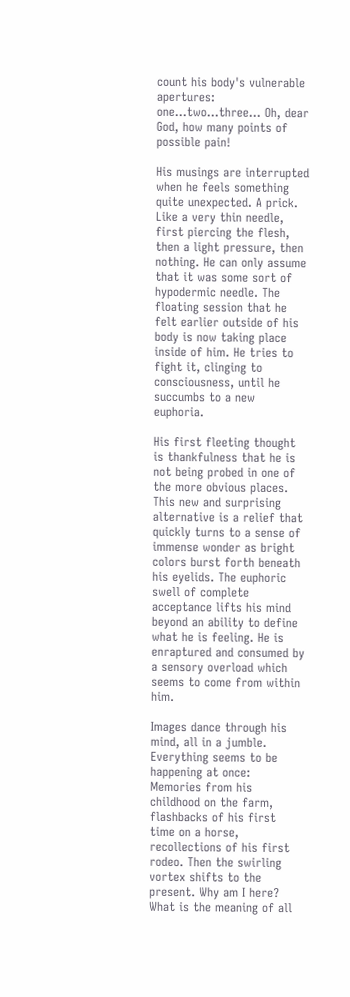count his body's vulnerable apertures: one...two...three... Oh, dear God, how many points of possible pain!

His musings are interrupted when he feels something quite unexpected. A prick. Like a very thin needle, first piercing the flesh, then a light pressure, then nothing. He can only assume that it was some sort of hypodermic needle. The floating session that he felt earlier outside of his body is now taking place inside of him. He tries to fight it, clinging to consciousness, until he succumbs to a new euphoria.

His first fleeting thought is thankfulness that he is not being probed in one of the more obvious places. This new and surprising alternative is a relief that quickly turns to a sense of immense wonder as bright colors burst forth beneath his eyelids. The euphoric swell of complete acceptance lifts his mind beyond an ability to define what he is feeling. He is enraptured and consumed by a sensory overload which seems to come from within him.

Images dance through his mind, all in a jumble. Everything seems to be happening at once: Memories from his childhood on the farm, flashbacks of his first time on a horse, recollections of his first rodeo. Then the swirling vortex shifts to the present. Why am I here? What is the meaning of all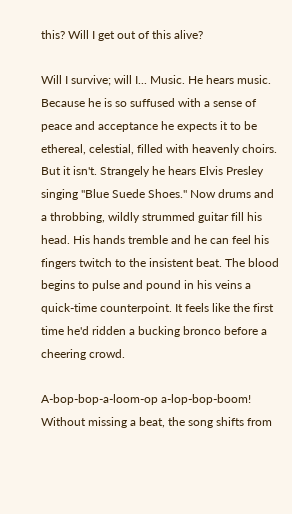this? Will I get out of this alive?

Will I survive; will I... Music. He hears music. Because he is so suffused with a sense of peace and acceptance he expects it to be ethereal, celestial, filled with heavenly choirs. But it isn't. Strangely he hears Elvis Presley singing "Blue Suede Shoes." Now drums and a throbbing, wildly strummed guitar fill his head. His hands tremble and he can feel his fingers twitch to the insistent beat. The blood begins to pulse and pound in his veins a quick-time counterpoint. It feels like the first time he'd ridden a bucking bronco before a cheering crowd.

A-bop-bop-a-loom-op a-lop-bop-boom! Without missing a beat, the song shifts from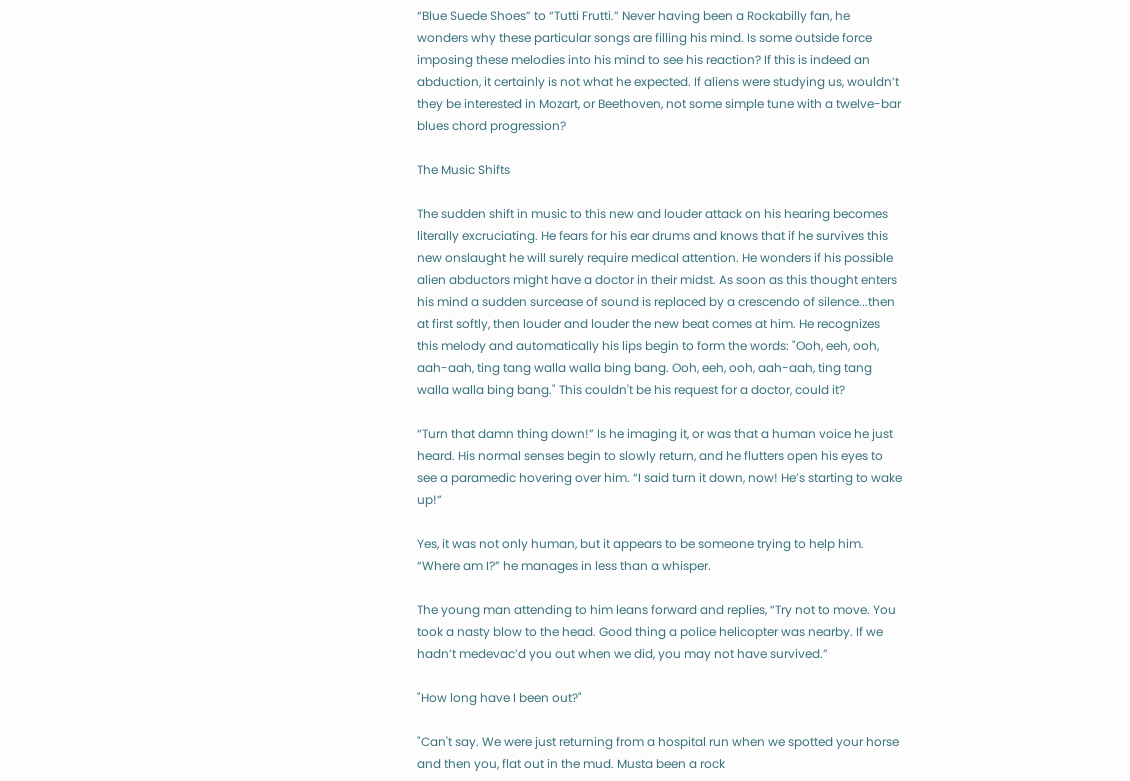“Blue Suede Shoes” to “Tutti Frutti.” Never having been a Rockabilly fan, he wonders why these particular songs are filling his mind. Is some outside force imposing these melodies into his mind to see his reaction? If this is indeed an abduction, it certainly is not what he expected. If aliens were studying us, wouldn’t they be interested in Mozart, or Beethoven, not some simple tune with a twelve-bar blues chord progression?

The Music Shifts

The sudden shift in music to this new and louder attack on his hearing becomes literally excruciating. He fears for his ear drums and knows that if he survives this new onslaught he will surely require medical attention. He wonders if his possible alien abductors might have a doctor in their midst. As soon as this thought enters his mind a sudden surcease of sound is replaced by a crescendo of silence...then at first softly, then louder and louder the new beat comes at him. He recognizes this melody and automatically his lips begin to form the words: "Ooh, eeh, ooh, aah-aah, ting tang walla walla bing bang. Ooh, eeh, ooh, aah-aah, ting tang walla walla bing bang." This couldn't be his request for a doctor, could it?

“Turn that damn thing down!” Is he imaging it, or was that a human voice he just heard. His normal senses begin to slowly return, and he flutters open his eyes to see a paramedic hovering over him. “I said turn it down, now! He’s starting to wake up!”

Yes, it was not only human, but it appears to be someone trying to help him. “Where am I?” he manages in less than a whisper.

The young man attending to him leans forward and replies, “Try not to move. You took a nasty blow to the head. Good thing a police helicopter was nearby. If we hadn’t medevac’d you out when we did, you may not have survived.”

"How long have I been out?"

"Can't say. We were just returning from a hospital run when we spotted your horse and then you, flat out in the mud. Musta been a rock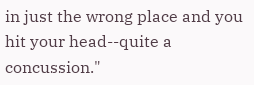in just the wrong place and you hit your head--quite a concussion."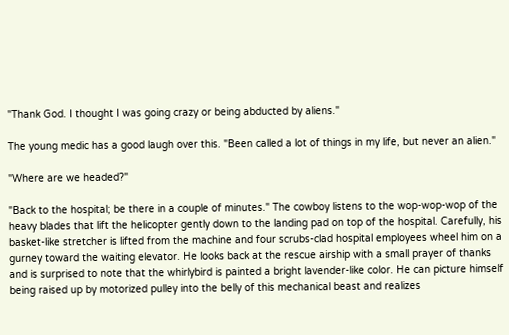"Thank God. I thought I was going crazy or being abducted by aliens."

The young medic has a good laugh over this. "Been called a lot of things in my life, but never an alien."

"Where are we headed?"

"Back to the hospital; be there in a couple of minutes." The cowboy listens to the wop-wop-wop of the heavy blades that lift the helicopter gently down to the landing pad on top of the hospital. Carefully, his basket-like stretcher is lifted from the machine and four scrubs-clad hospital employees wheel him on a gurney toward the waiting elevator. He looks back at the rescue airship with a small prayer of thanks and is surprised to note that the whirlybird is painted a bright lavender-like color. He can picture himself being raised up by motorized pulley into the belly of this mechanical beast and realizes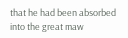that he had been absorbed into the great maw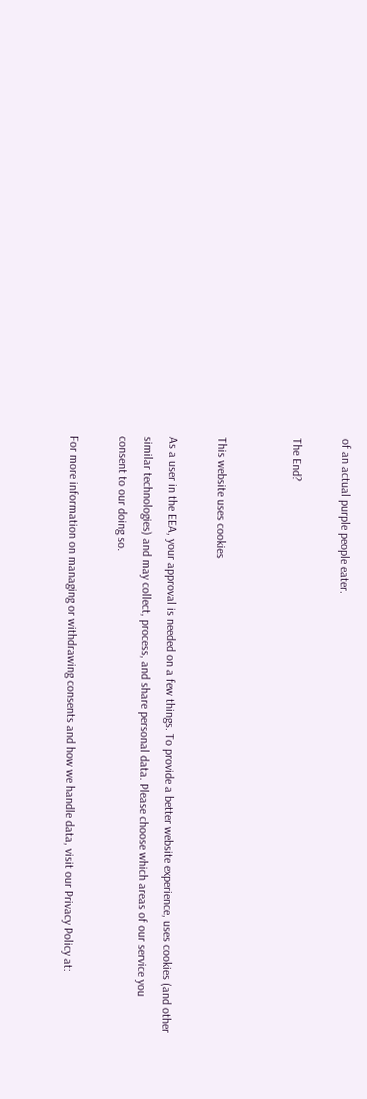of an actual purple people eater.

The End?


This website uses cookies

As a user in the EEA, your approval is needed on a few things. To provide a better website experience, uses cookies (and other similar technologies) and may collect, process, and share personal data. Please choose which areas of our service you consent to our doing so.

For more information on managing or withdrawing consents and how we handle data, visit our Privacy Policy at: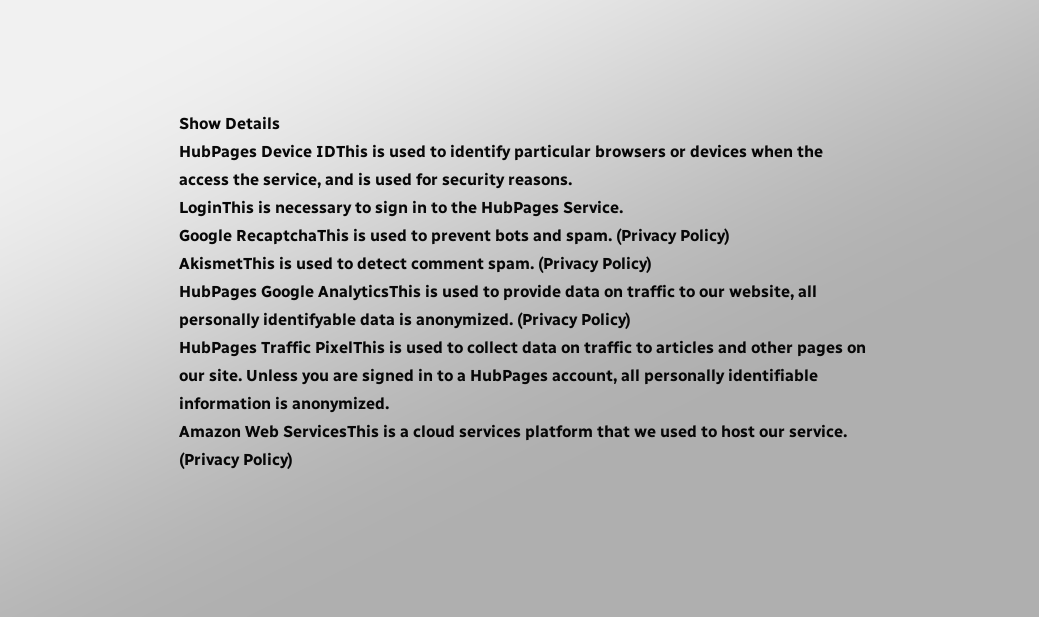Show Details
HubPages Device IDThis is used to identify particular browsers or devices when the access the service, and is used for security reasons.
LoginThis is necessary to sign in to the HubPages Service.
Google RecaptchaThis is used to prevent bots and spam. (Privacy Policy)
AkismetThis is used to detect comment spam. (Privacy Policy)
HubPages Google AnalyticsThis is used to provide data on traffic to our website, all personally identifyable data is anonymized. (Privacy Policy)
HubPages Traffic PixelThis is used to collect data on traffic to articles and other pages on our site. Unless you are signed in to a HubPages account, all personally identifiable information is anonymized.
Amazon Web ServicesThis is a cloud services platform that we used to host our service. (Privacy Policy)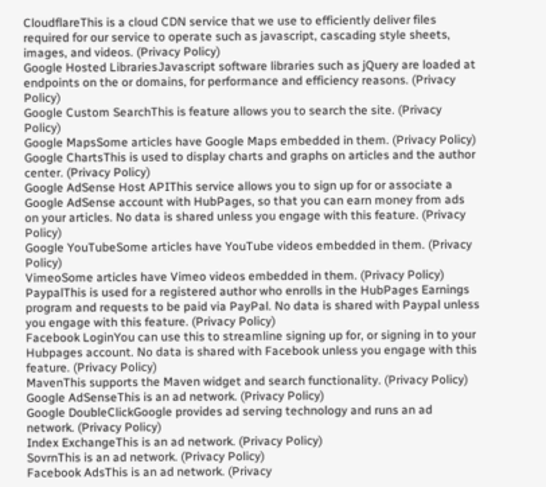CloudflareThis is a cloud CDN service that we use to efficiently deliver files required for our service to operate such as javascript, cascading style sheets, images, and videos. (Privacy Policy)
Google Hosted LibrariesJavascript software libraries such as jQuery are loaded at endpoints on the or domains, for performance and efficiency reasons. (Privacy Policy)
Google Custom SearchThis is feature allows you to search the site. (Privacy Policy)
Google MapsSome articles have Google Maps embedded in them. (Privacy Policy)
Google ChartsThis is used to display charts and graphs on articles and the author center. (Privacy Policy)
Google AdSense Host APIThis service allows you to sign up for or associate a Google AdSense account with HubPages, so that you can earn money from ads on your articles. No data is shared unless you engage with this feature. (Privacy Policy)
Google YouTubeSome articles have YouTube videos embedded in them. (Privacy Policy)
VimeoSome articles have Vimeo videos embedded in them. (Privacy Policy)
PaypalThis is used for a registered author who enrolls in the HubPages Earnings program and requests to be paid via PayPal. No data is shared with Paypal unless you engage with this feature. (Privacy Policy)
Facebook LoginYou can use this to streamline signing up for, or signing in to your Hubpages account. No data is shared with Facebook unless you engage with this feature. (Privacy Policy)
MavenThis supports the Maven widget and search functionality. (Privacy Policy)
Google AdSenseThis is an ad network. (Privacy Policy)
Google DoubleClickGoogle provides ad serving technology and runs an ad network. (Privacy Policy)
Index ExchangeThis is an ad network. (Privacy Policy)
SovrnThis is an ad network. (Privacy Policy)
Facebook AdsThis is an ad network. (Privacy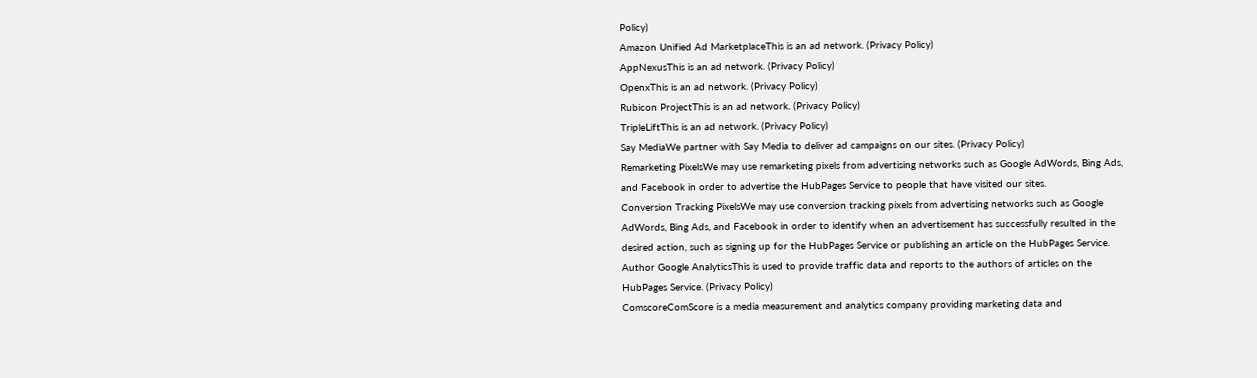Policy)
Amazon Unified Ad MarketplaceThis is an ad network. (Privacy Policy)
AppNexusThis is an ad network. (Privacy Policy)
OpenxThis is an ad network. (Privacy Policy)
Rubicon ProjectThis is an ad network. (Privacy Policy)
TripleLiftThis is an ad network. (Privacy Policy)
Say MediaWe partner with Say Media to deliver ad campaigns on our sites. (Privacy Policy)
Remarketing PixelsWe may use remarketing pixels from advertising networks such as Google AdWords, Bing Ads, and Facebook in order to advertise the HubPages Service to people that have visited our sites.
Conversion Tracking PixelsWe may use conversion tracking pixels from advertising networks such as Google AdWords, Bing Ads, and Facebook in order to identify when an advertisement has successfully resulted in the desired action, such as signing up for the HubPages Service or publishing an article on the HubPages Service.
Author Google AnalyticsThis is used to provide traffic data and reports to the authors of articles on the HubPages Service. (Privacy Policy)
ComscoreComScore is a media measurement and analytics company providing marketing data and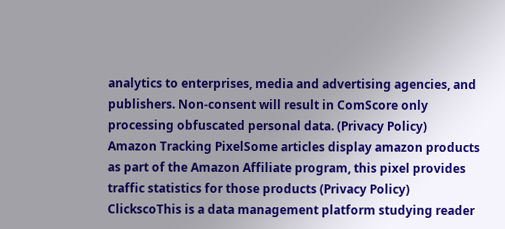analytics to enterprises, media and advertising agencies, and publishers. Non-consent will result in ComScore only processing obfuscated personal data. (Privacy Policy)
Amazon Tracking PixelSome articles display amazon products as part of the Amazon Affiliate program, this pixel provides traffic statistics for those products (Privacy Policy)
ClickscoThis is a data management platform studying reader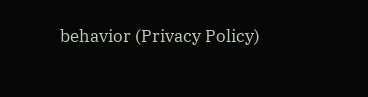behavior (Privacy Policy)